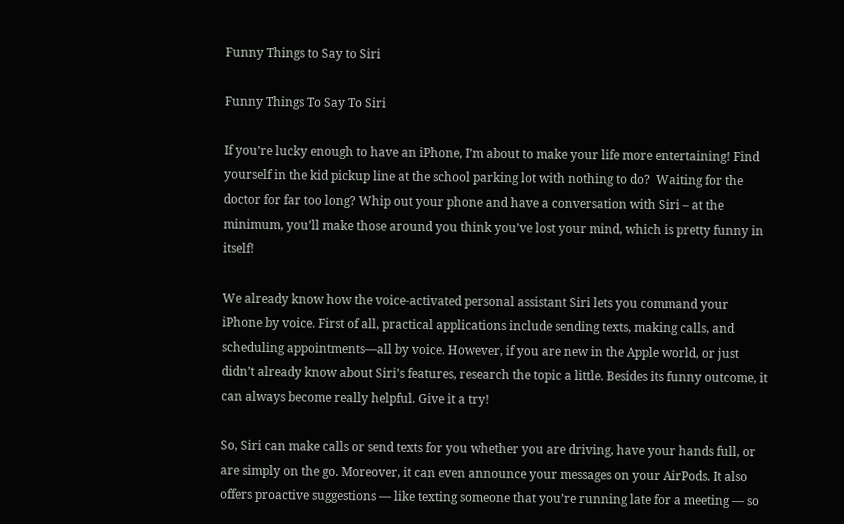Funny Things to Say to Siri

Funny Things To Say To Siri

If you’re lucky enough to have an iPhone, I’m about to make your life more entertaining! Find yourself in the kid pickup line at the school parking lot with nothing to do?  Waiting for the doctor for far too long? Whip out your phone and have a conversation with Siri – at the minimum, you’ll make those around you think you’ve lost your mind, which is pretty funny in itself!

We already know how the voice-activated personal assistant Siri lets you command your iPhone by voice. First of all, practical applications include sending texts, making calls, and scheduling appointments—all by voice. However, if you are new in the Apple world, or just didn’t already know about Siri’s features, research the topic a little. Besides its funny outcome, it can always become really helpful. Give it a try!

So, Siri can make calls or send texts for you whether you are driving, have your hands full, or are simply on the go. Moreover, it can even announce your messages on your AirPods. It also offers proactive suggestions — like texting someone that you’re running late for a meeting — so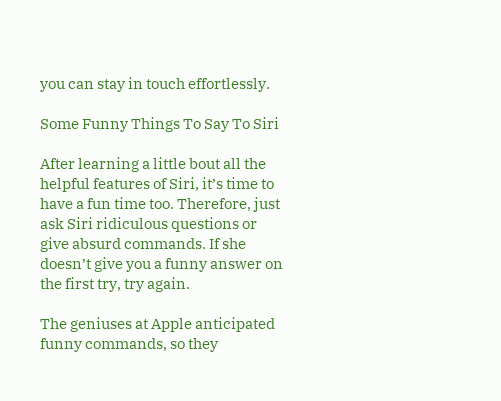you can stay in touch effortlessly.

Some Funny Things To Say To Siri

After learning a little bout all the helpful features of Siri, it’s time to have a fun time too. Therefore, just ask Siri ridiculous questions or give absurd commands. If she doesn’t give you a funny answer on the first try, try again.

The geniuses at Apple anticipated funny commands, so they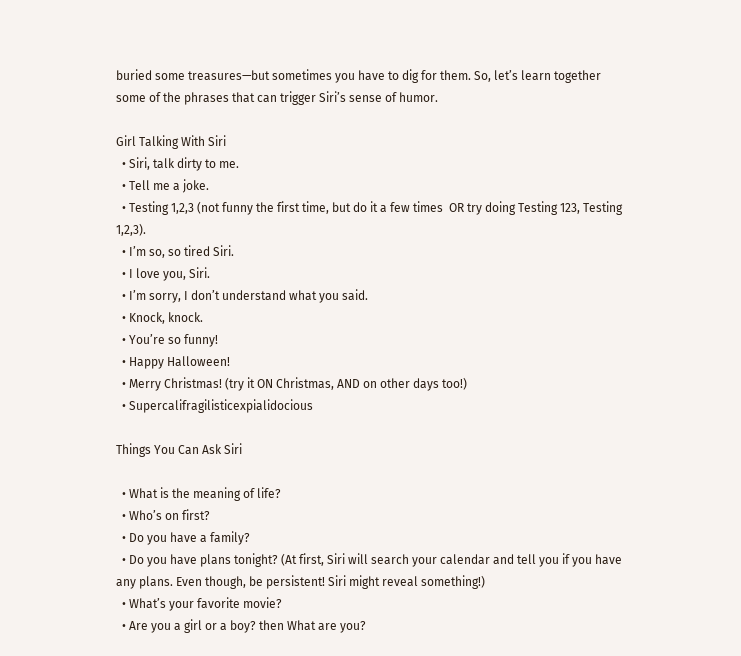buried some treasures—but sometimes you have to dig for them. So, let’s learn together some of the phrases that can trigger Siri’s sense of humor.

Girl Talking With Siri
  • Siri, talk dirty to me.
  • Tell me a joke.
  • Testing 1,2,3 (not funny the first time, but do it a few times  OR try doing Testing 123, Testing 1,2,3).
  • I’m so, so tired Siri.
  • I love you, Siri.
  • I’m sorry, I don’t understand what you said.
  • Knock, knock.
  • You’re so funny!
  • Happy Halloween!
  • Merry Christmas! (try it ON Christmas, AND on other days too!)
  • Supercalifragilisticexpialidocious

Things You Can Ask Siri

  • What is the meaning of life?
  • Who’s on first?
  • Do you have a family?
  • Do you have plans tonight? (At first, Siri will search your calendar and tell you if you have any plans. Even though, be persistent! Siri might reveal something!)
  • What’s your favorite movie?
  • Are you a girl or a boy? then What are you?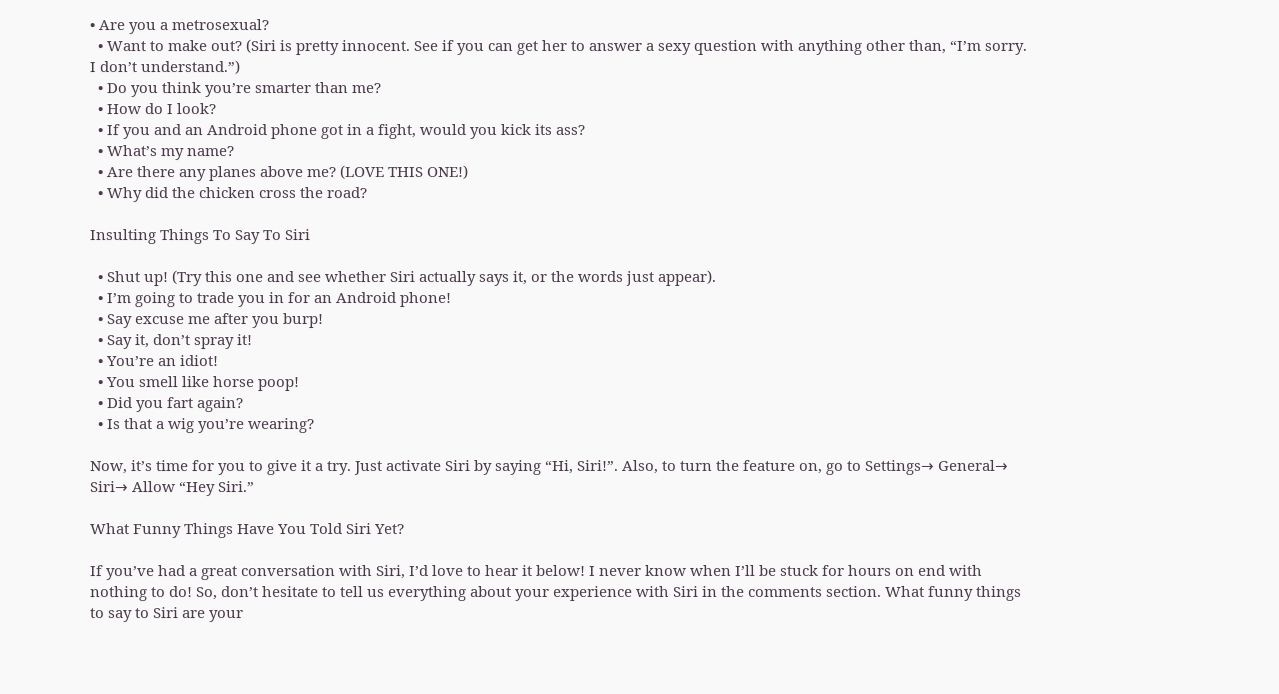• Are you a metrosexual?
  • Want to make out? (Siri is pretty innocent. See if you can get her to answer a sexy question with anything other than, “I’m sorry. I don’t understand.”)
  • Do you think you’re smarter than me?
  • How do I look?
  • If you and an Android phone got in a fight, would you kick its ass?
  • What’s my name?
  • Are there any planes above me? (LOVE THIS ONE!)
  • Why did the chicken cross the road?

Insulting Things To Say To Siri

  • Shut up! (Try this one and see whether Siri actually says it, or the words just appear).
  • I’m going to trade you in for an Android phone!
  • Say excuse me after you burp!
  • Say it, don’t spray it!
  • You’re an idiot!
  • You smell like horse poop!
  • Did you fart again?
  • Is that a wig you’re wearing?

Now, it’s time for you to give it a try. Just activate Siri by saying “Hi, Siri!”. Also, to turn the feature on, go to Settings→ General→ Siri→ Allow “Hey Siri.”

What Funny Things Have You Told Siri Yet?

If you’ve had a great conversation with Siri, I’d love to hear it below! I never know when I’ll be stuck for hours on end with nothing to do! So, don’t hesitate to tell us everything about your experience with Siri in the comments section. What funny things to say to Siri are your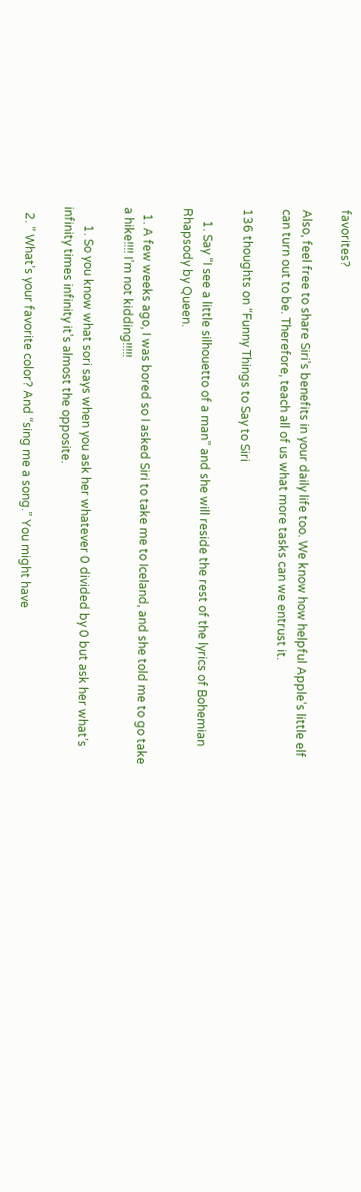favorites?

Also, feel free to share Siri’s benefits in your daily life too. We know how helpful Apple’s little elf can turn out to be. Therefore, teach all of us what more tasks can we entrust it.

136 thoughts on “Funny Things to Say to Siri

    1. Say “I see a little silhouetto of a man” and she will reside the rest of the lyrics of Bohemian Rhapsody by Queen.

  1. A few weeks ago, I was bored so I asked Siri to take me to Iceland, and she told me to go take a hike!!!! I’m not kidding!!!!!

      1. So you know what sori says when you ask her whatever 0 divided by 0 but ask her what’s infinity times infinity it’s almost the opposite.

  2. ” What’s your favorite color? And “sing me a song.” You might have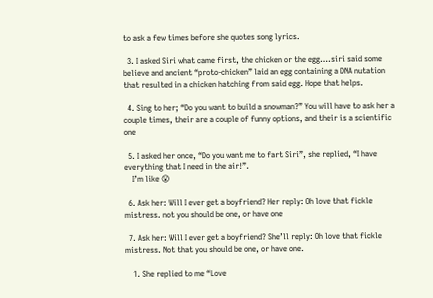to ask a few times before she quotes song lyrics.

  3. I asked Siri what came first, the chicken or the egg….siri said some believe and ancient “proto-chicken” laid an egg containing a DNA nutation that resulted in a chicken hatching from said egg. Hope that helps.

  4. Sing to her; “Do you want to build a snowman?” You will have to ask her a couple times, their are a couple of funny options, and their is a scientific one

  5. I asked her once, “Do you want me to fart Siri”, she replied, “I have everything that I need in the air!”.
    I’m like 😮

  6. Ask her: Will I ever get a boyfriend? Her reply: Oh love that fickle mistress. not you should be one, or have one

  7. Ask her: Will I ever get a boyfriend? She’ll reply: Oh love that fickle mistress. Not that you should be one, or have one.

    1. She replied to me “Love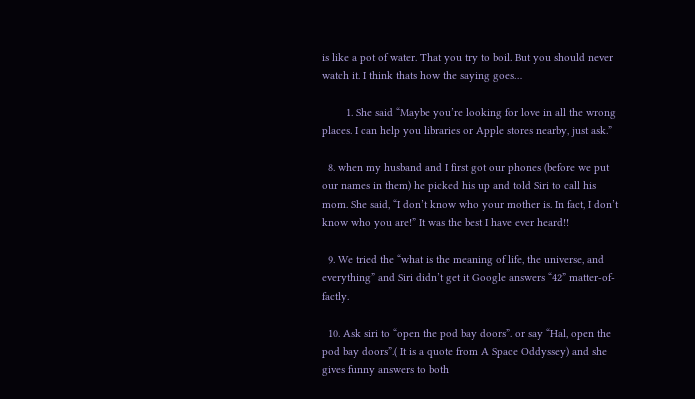is like a pot of water. That you try to boil. But you should never watch it. I think thats how the saying goes…

        1. She said “Maybe you’re looking for love in all the wrong places. I can help you libraries or Apple stores nearby, just ask.”

  8. when my husband and I first got our phones (before we put our names in them) he picked his up and told Siri to call his mom. She said, “I don’t know who your mother is. In fact, I don’t know who you are!” It was the best I have ever heard!!

  9. We tried the “what is the meaning of life, the universe, and everything” and Siri didn’t get it Google answers “42” matter-of-factly.

  10. Ask siri to “open the pod bay doors”. or say “Hal, open the pod bay doors”.( It is a quote from A Space Oddyssey) and she gives funny answers to both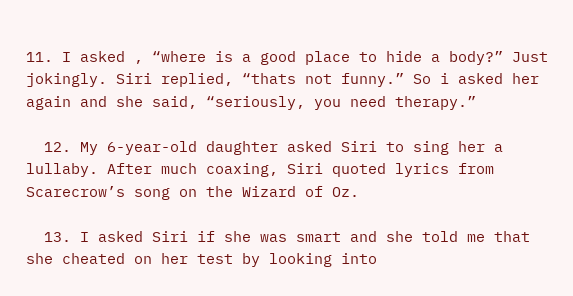11. I asked , “where is a good place to hide a body?” Just jokingly. Siri replied, “thats not funny.” So i asked her again and she said, “seriously, you need therapy.”

  12. My 6-year-old daughter asked Siri to sing her a lullaby. After much coaxing, Siri quoted lyrics from Scarecrow’s song on the Wizard of Oz.

  13. I asked Siri if she was smart and she told me that she cheated on her test by looking into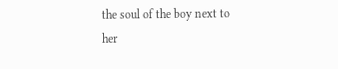the soul of the boy next to her